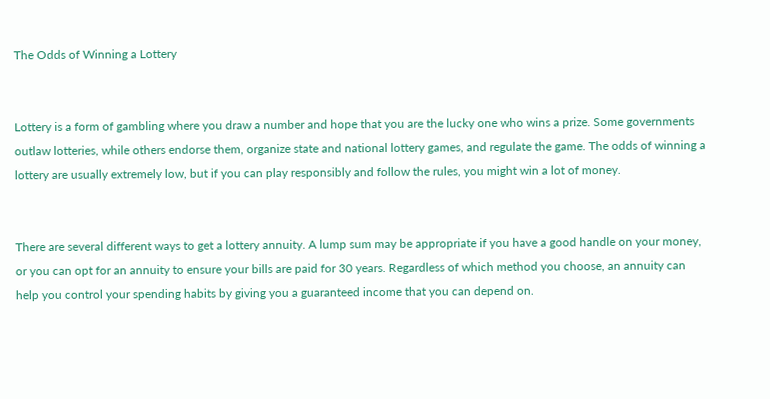The Odds of Winning a Lottery


Lottery is a form of gambling where you draw a number and hope that you are the lucky one who wins a prize. Some governments outlaw lotteries, while others endorse them, organize state and national lottery games, and regulate the game. The odds of winning a lottery are usually extremely low, but if you can play responsibly and follow the rules, you might win a lot of money.


There are several different ways to get a lottery annuity. A lump sum may be appropriate if you have a good handle on your money, or you can opt for an annuity to ensure your bills are paid for 30 years. Regardless of which method you choose, an annuity can help you control your spending habits by giving you a guaranteed income that you can depend on.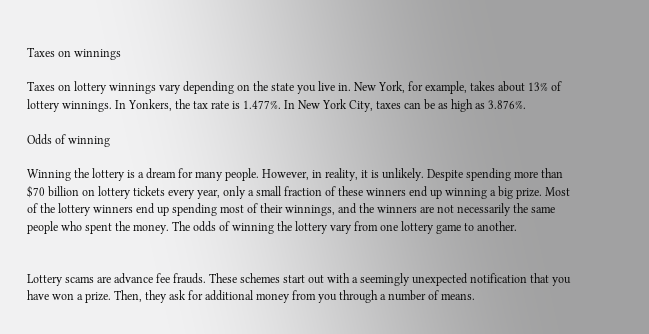Taxes on winnings

Taxes on lottery winnings vary depending on the state you live in. New York, for example, takes about 13% of lottery winnings. In Yonkers, the tax rate is 1.477%. In New York City, taxes can be as high as 3.876%.

Odds of winning

Winning the lottery is a dream for many people. However, in reality, it is unlikely. Despite spending more than $70 billion on lottery tickets every year, only a small fraction of these winners end up winning a big prize. Most of the lottery winners end up spending most of their winnings, and the winners are not necessarily the same people who spent the money. The odds of winning the lottery vary from one lottery game to another.


Lottery scams are advance fee frauds. These schemes start out with a seemingly unexpected notification that you have won a prize. Then, they ask for additional money from you through a number of means.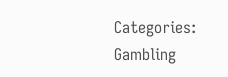Categories: Gambling